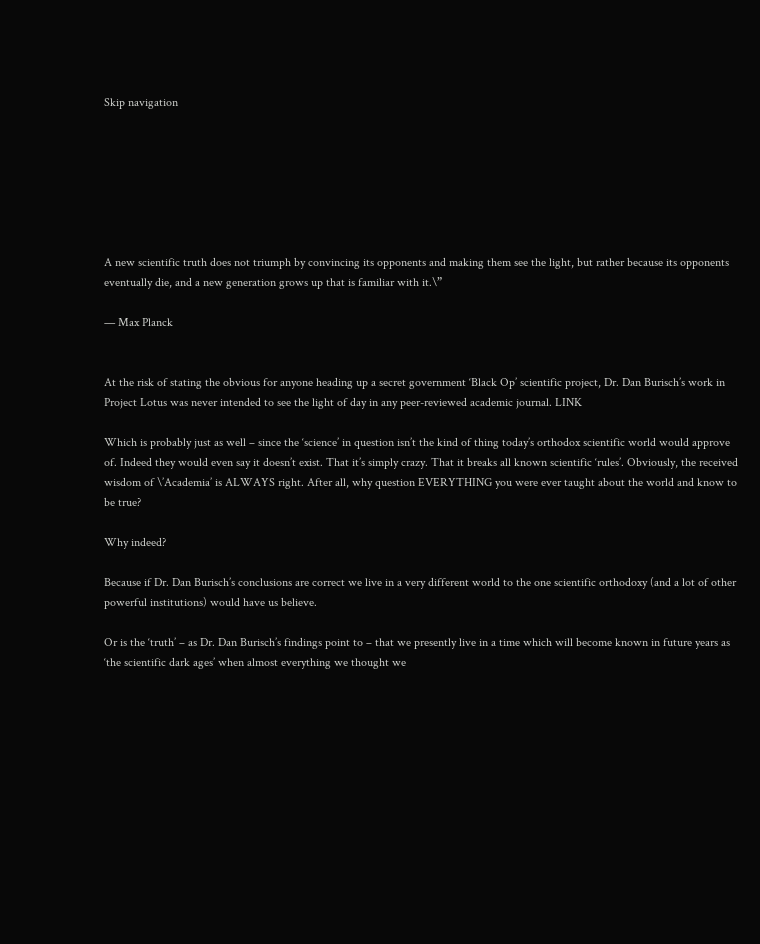Skip navigation







A new scientific truth does not triumph by convincing its opponents and making them see the light, but rather because its opponents eventually die, and a new generation grows up that is familiar with it.\”

— Max Planck


At the risk of stating the obvious for anyone heading up a secret government ‘Black Op’ scientific project, Dr. Dan Burisch’s work in Project Lotus was never intended to see the light of day in any peer-reviewed academic journal. LINK

Which is probably just as well – since the ‘science’ in question isn’t the kind of thing today’s orthodox scientific world would approve of. Indeed they would even say it doesn’t exist. That it’s simply crazy. That it breaks all known scientific ‘rules’. Obviously, the received wisdom of \’Academia’ is ALWAYS right. After all, why question EVERYTHING you were ever taught about the world and know to be true?

Why indeed?

Because if Dr. Dan Burisch’s conclusions are correct we live in a very different world to the one scientific orthodoxy (and a lot of other powerful institutions) would have us believe.

Or is the ‘truth’ – as Dr. Dan Burisch’s findings point to – that we presently live in a time which will become known in future years as ‘the scientific dark ages’ when almost everything we thought we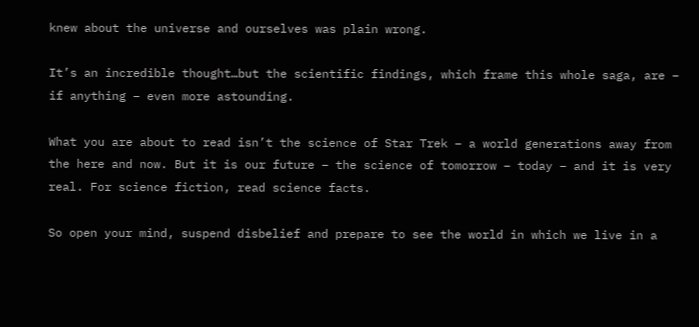knew about the universe and ourselves was plain wrong.

It’s an incredible thought…but the scientific findings, which frame this whole saga, are – if anything – even more astounding.

What you are about to read isn’t the science of Star Trek – a world generations away from the here and now. But it is our future – the science of tomorrow – today – and it is very real. For science fiction, read science facts.

So open your mind, suspend disbelief and prepare to see the world in which we live in a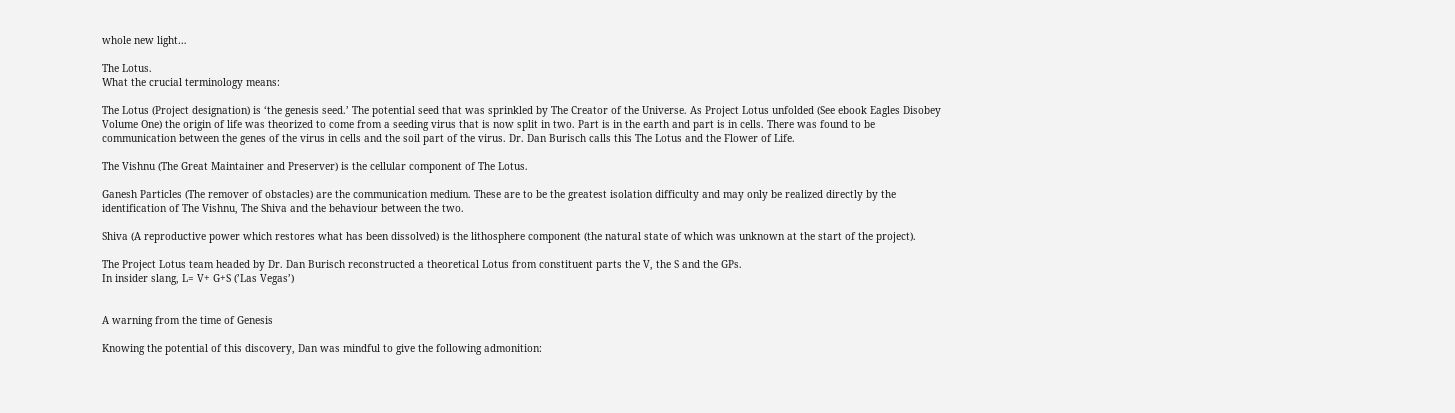whole new light…

The Lotus.
What the crucial terminology means:

The Lotus (Project designation) is ‘the genesis seed.’ The potential seed that was sprinkled by The Creator of the Universe. As Project Lotus unfolded (See ebook Eagles Disobey Volume One) the origin of life was theorized to come from a seeding virus that is now split in two. Part is in the earth and part is in cells. There was found to be communication between the genes of the virus in cells and the soil part of the virus. Dr. Dan Burisch calls this The Lotus and the Flower of Life.

The Vishnu (The Great Maintainer and Preserver) is the cellular component of The Lotus.

Ganesh Particles (The remover of obstacles) are the communication medium. These are to be the greatest isolation difficulty and may only be realized directly by the identification of The Vishnu, The Shiva and the behaviour between the two.

Shiva (A reproductive power which restores what has been dissolved) is the lithosphere component (the natural state of which was unknown at the start of the project).

The Project Lotus team headed by Dr. Dan Burisch reconstructed a theoretical Lotus from constituent parts the V, the S and the GPs.
In insider slang, L= V+ G+S (’Las Vegas’)


A warning from the time of Genesis

Knowing the potential of this discovery, Dan was mindful to give the following admonition: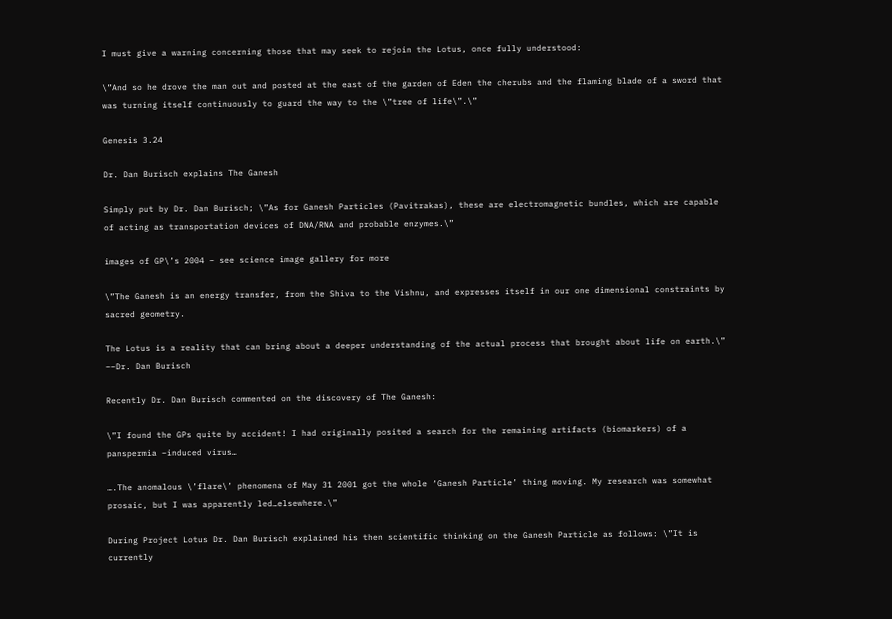I must give a warning concerning those that may seek to rejoin the Lotus, once fully understood:

\”And so he drove the man out and posted at the east of the garden of Eden the cherubs and the flaming blade of a sword that was turning itself continuously to guard the way to the \”tree of life\”.\”

Genesis 3.24

Dr. Dan Burisch explains The Ganesh

Simply put by Dr. Dan Burisch; \”As for Ganesh Particles (Pavitrakas), these are electromagnetic bundles, which are capable of acting as transportation devices of DNA/RNA and probable enzymes.\”

images of GP\’s 2004 – see science image gallery for more

\”The Ganesh is an energy transfer, from the Shiva to the Vishnu, and expresses itself in our one dimensional constraints by sacred geometry.

The Lotus is a reality that can bring about a deeper understanding of the actual process that brought about life on earth.\” ––Dr. Dan Burisch

Recently Dr. Dan Burisch commented on the discovery of The Ganesh:

\”I found the GPs quite by accident! I had originally posited a search for the remaining artifacts (biomarkers) of a panspermia –induced virus…

….The anomalous \’flare\’ phenomena of May 31 2001 got the whole ‘Ganesh Particle’ thing moving. My research was somewhat prosaic, but I was apparently led…elsewhere.\”

During Project Lotus Dr. Dan Burisch explained his then scientific thinking on the Ganesh Particle as follows: \”It is currently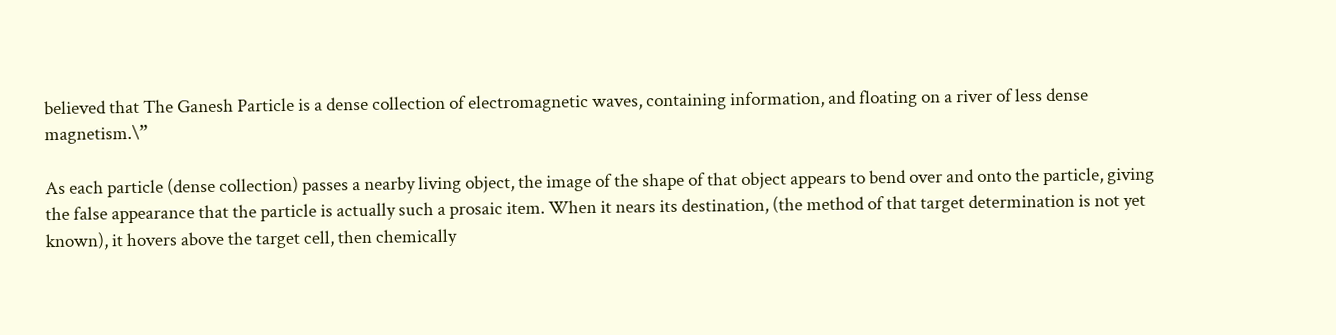believed that The Ganesh Particle is a dense collection of electromagnetic waves, containing information, and floating on a river of less dense magnetism.\”

As each particle (dense collection) passes a nearby living object, the image of the shape of that object appears to bend over and onto the particle, giving the false appearance that the particle is actually such a prosaic item. When it nears its destination, (the method of that target determination is not yet known), it hovers above the target cell, then chemically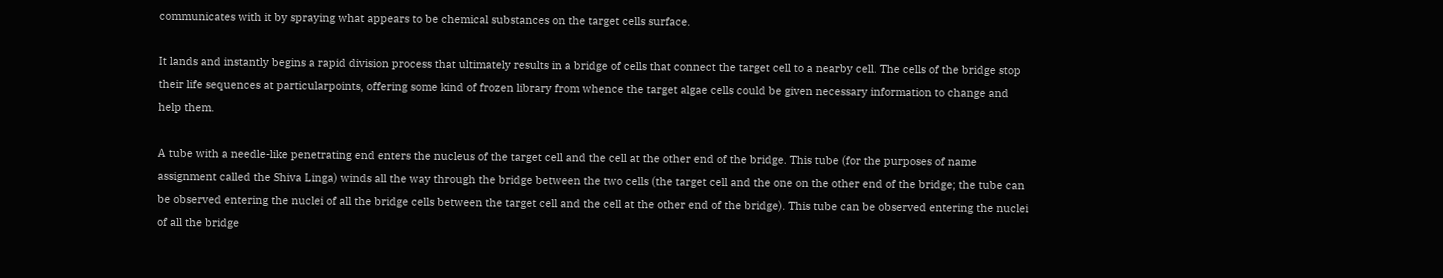communicates with it by spraying what appears to be chemical substances on the target cells surface.

It lands and instantly begins a rapid division process that ultimately results in a bridge of cells that connect the target cell to a nearby cell. The cells of the bridge stop their life sequences at particularpoints, offering some kind of frozen library from whence the target algae cells could be given necessary information to change and help them.

A tube with a needle-like penetrating end enters the nucleus of the target cell and the cell at the other end of the bridge. This tube (for the purposes of name assignment called the Shiva Linga) winds all the way through the bridge between the two cells (the target cell and the one on the other end of the bridge; the tube can be observed entering the nuclei of all the bridge cells between the target cell and the cell at the other end of the bridge). This tube can be observed entering the nuclei of all the bridge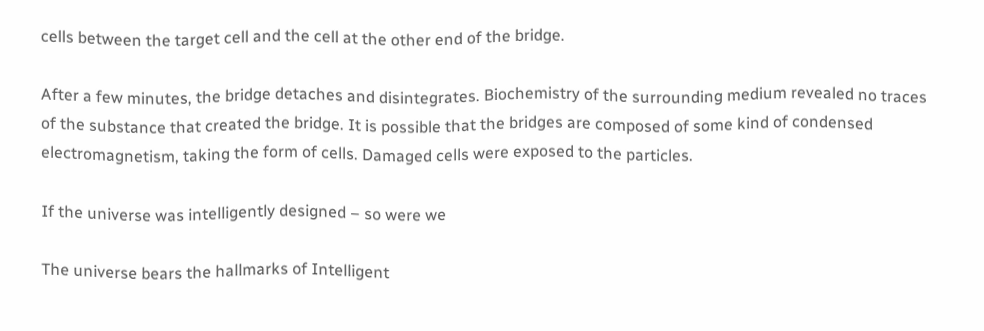cells between the target cell and the cell at the other end of the bridge.

After a few minutes, the bridge detaches and disintegrates. Biochemistry of the surrounding medium revealed no traces of the substance that created the bridge. It is possible that the bridges are composed of some kind of condensed electromagnetism, taking the form of cells. Damaged cells were exposed to the particles.

If the universe was intelligently designed – so were we

The universe bears the hallmarks of Intelligent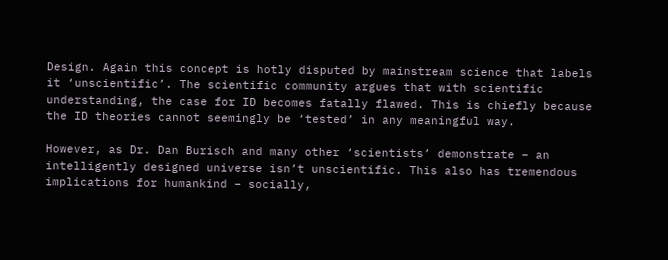Design. Again this concept is hotly disputed by mainstream science that labels it ‘unscientific’. The scientific community argues that with scientific understanding, the case for ID becomes fatally flawed. This is chiefly because the ID theories cannot seemingly be ‘tested’ in any meaningful way.

However, as Dr. Dan Burisch and many other ‘scientists’ demonstrate – an intelligently designed universe isn’t unscientific. This also has tremendous implications for humankind – socially,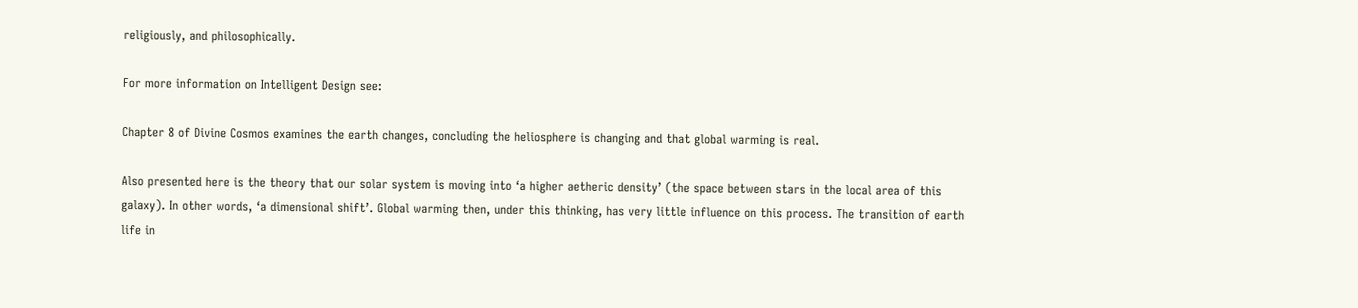religiously, and philosophically.

For more information on Intelligent Design see:

Chapter 8 of Divine Cosmos examines the earth changes, concluding the heliosphere is changing and that global warming is real.

Also presented here is the theory that our solar system is moving into ‘a higher aetheric density’ (the space between stars in the local area of this galaxy). In other words, ‘a dimensional shift’. Global warming then, under this thinking, has very little influence on this process. The transition of earth life in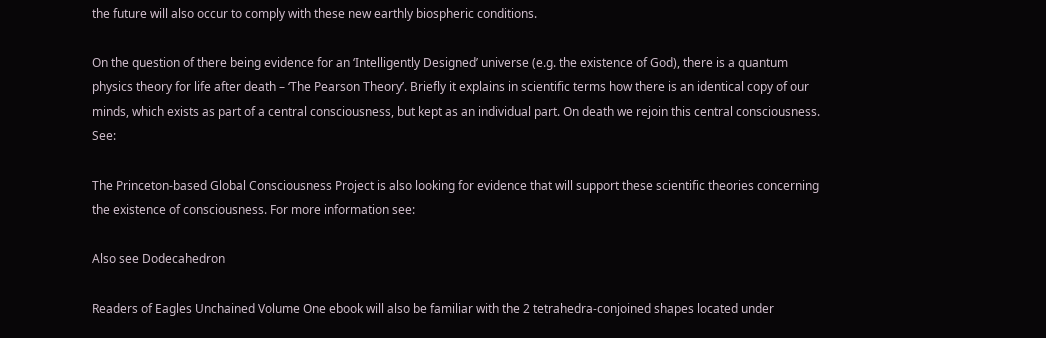the future will also occur to comply with these new earthly biospheric conditions.

On the question of there being evidence for an ‘Intelligently Designed’ universe (e.g. the existence of God), there is a quantum physics theory for life after death – ‘The Pearson Theory’. Briefly it explains in scientific terms how there is an identical copy of our minds, which exists as part of a central consciousness, but kept as an individual part. On death we rejoin this central consciousness. See:

The Princeton-based Global Consciousness Project is also looking for evidence that will support these scientific theories concerning the existence of consciousness. For more information see:

Also see Dodecahedron

Readers of Eagles Unchained Volume One ebook will also be familiar with the 2 tetrahedra-conjoined shapes located under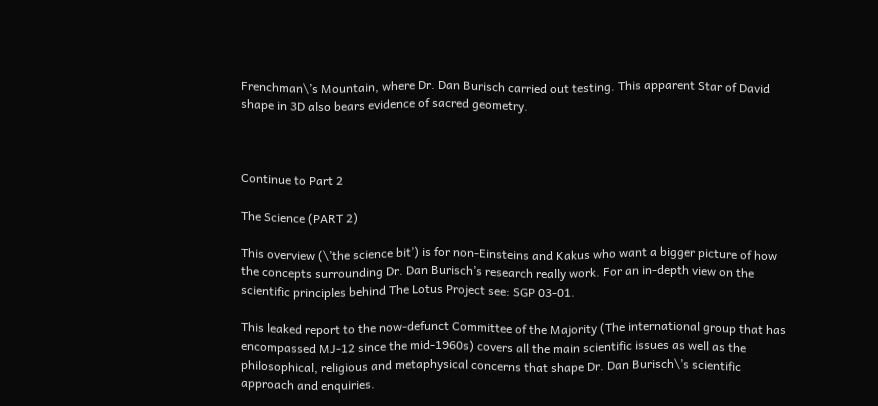Frenchman\’s Mountain, where Dr. Dan Burisch carried out testing. This apparent Star of David shape in 3D also bears evidence of sacred geometry.



Continue to Part 2

The Science (PART 2)

This overview (\’the science bit’) is for non-Einsteins and Kakus who want a bigger picture of how the concepts surrounding Dr. Dan Burisch’s research really work. For an in-depth view on the scientific principles behind The Lotus Project see: SGP 03-01.

This leaked report to the now-defunct Committee of the Majority (The international group that has encompassed MJ-12 since the mid-1960s) covers all the main scientific issues as well as the philosophical, religious and metaphysical concerns that shape Dr. Dan Burisch\’s scientific approach and enquiries.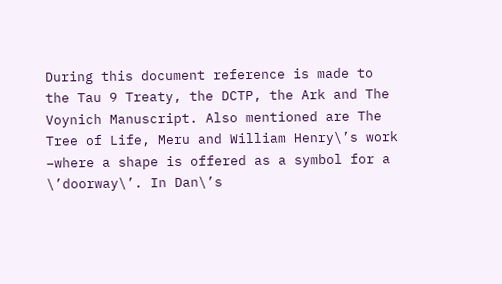During this document reference is made to the Tau 9 Treaty, the DCTP, the Ark and The Voynich Manuscript. Also mentioned are The Tree of Life, Meru and William Henry\’s work –where a shape is offered as a symbol for a \’doorway\’. In Dan\’s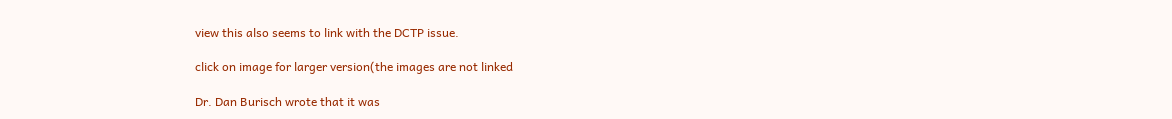view this also seems to link with the DCTP issue.

click on image for larger version(the images are not linked

Dr. Dan Burisch wrote that it was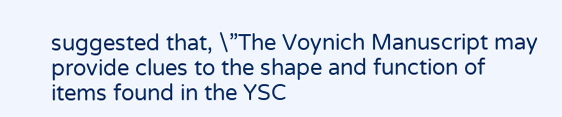suggested that, \”The Voynich Manuscript may provide clues to the shape and function of items found in the YSC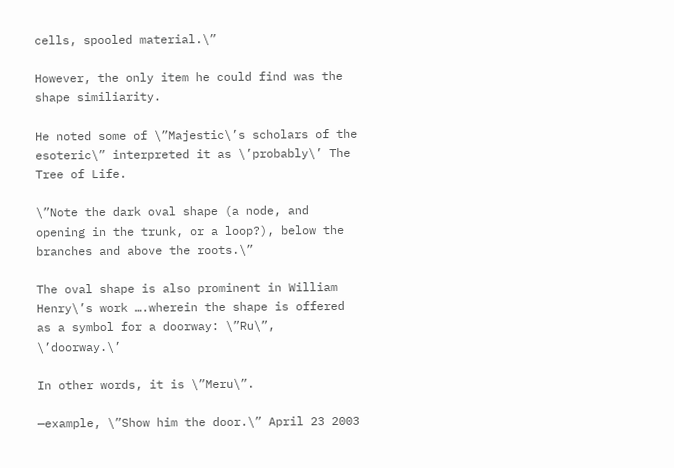cells, spooled material.\”

However, the only item he could find was the shape similiarity.

He noted some of \”Majestic\’s scholars of the esoteric\” interpreted it as \’probably\’ The Tree of Life.

\”Note the dark oval shape (a node, and opening in the trunk, or a loop?), below the branches and above the roots.\”

The oval shape is also prominent in William Henry\’s work ….wherein the shape is offered as a symbol for a doorway: \”Ru\”, \’doorway.\’

In other words, it is \”Meru\”.

—example, \”Show him the door.\” April 23 2003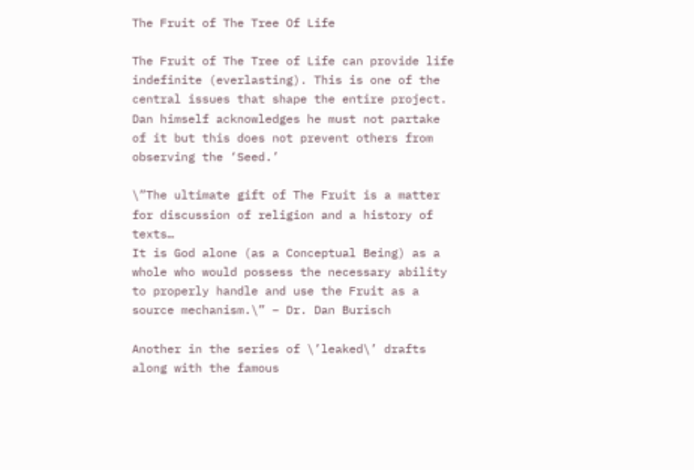The Fruit of The Tree Of Life

The Fruit of The Tree of Life can provide life indefinite (everlasting). This is one of the central issues that shape the entire project. Dan himself acknowledges he must not partake of it but this does not prevent others from observing the ‘Seed.’

\”The ultimate gift of The Fruit is a matter for discussion of religion and a history of texts…
It is God alone (as a Conceptual Being) as a whole who would possess the necessary ability to properly handle and use the Fruit as a source mechanism.\” – Dr. Dan Burisch

Another in the series of \’leaked\’ drafts along with the famous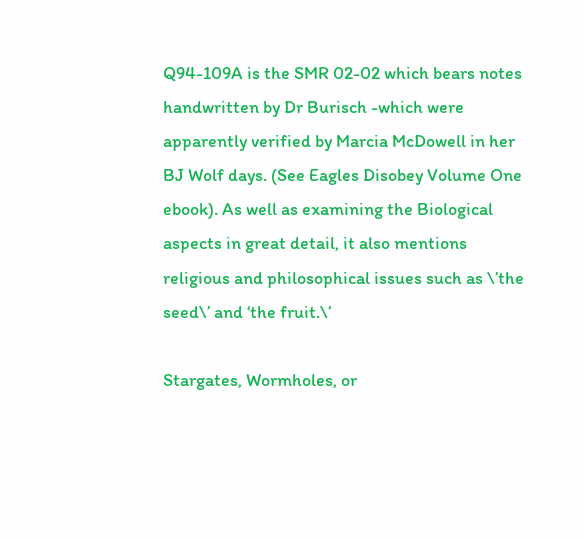Q94-109A is the SMR 02-02 which bears notes handwritten by Dr Burisch -which were apparently verified by Marcia McDowell in her BJ Wolf days. (See Eagles Disobey Volume One ebook). As well as examining the Biological aspects in great detail, it also mentions religious and philosophical issues such as \’the seed\’ and ‘the fruit.\’

Stargates, Wormholes, or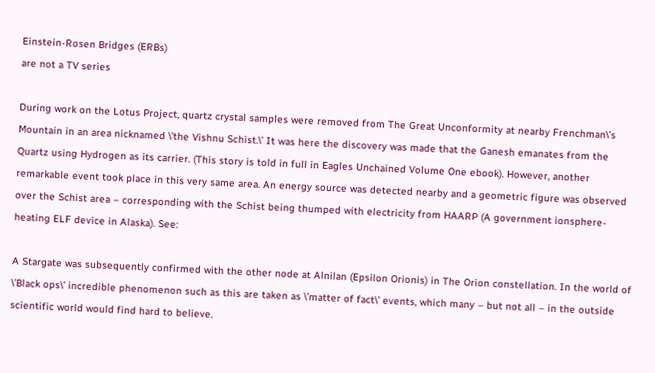Einstein-Rosen Bridges (ERBs)
are not a TV series

During work on the Lotus Project, quartz crystal samples were removed from The Great Unconformity at nearby Frenchman\’s Mountain in an area nicknamed \’the Vishnu Schist.\’ It was here the discovery was made that the Ganesh emanates from the Quartz using Hydrogen as its carrier. (This story is told in full in Eagles Unchained Volume One ebook). However, another remarkable event took place in this very same area. An energy source was detected nearby and a geometric figure was observed over the Schist area – corresponding with the Schist being thumped with electricity from HAARP (A government ionsphere-heating ELF device in Alaska). See:

A Stargate was subsequently confirmed with the other node at Alnilan (Epsilon Orionis) in The Orion constellation. In the world of \’Black ops\’ incredible phenomenon such as this are taken as \’matter of fact\’ events, which many – but not all – in the outside scientific world would find hard to believe.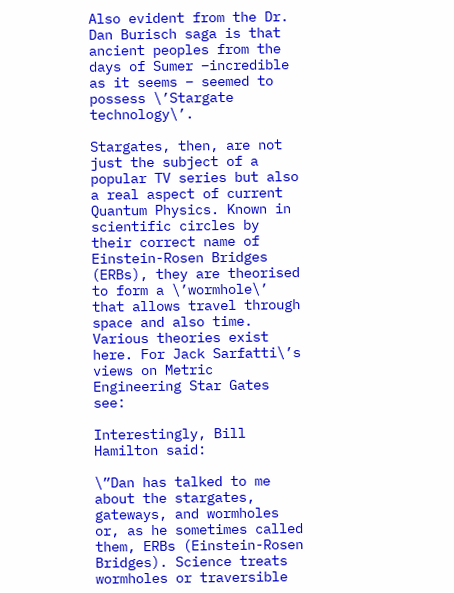Also evident from the Dr. Dan Burisch saga is that ancient peoples from the days of Sumer –incredible as it seems – seemed to possess \’Stargate technology\’.

Stargates, then, are not just the subject of a popular TV series but also a real aspect of current Quantum Physics. Known in scientific circles by their correct name of Einstein-Rosen Bridges (ERBs), they are theorised to form a \’wormhole\’ that allows travel through space and also time. Various theories exist here. For Jack Sarfatti\’s views on Metric Engineering Star Gates see:

Interestingly, Bill Hamilton said:

\”Dan has talked to me about the stargates, gateways, and wormholes or, as he sometimes called them, ERBs (Einstein-Rosen Bridges). Science treats wormholes or traversible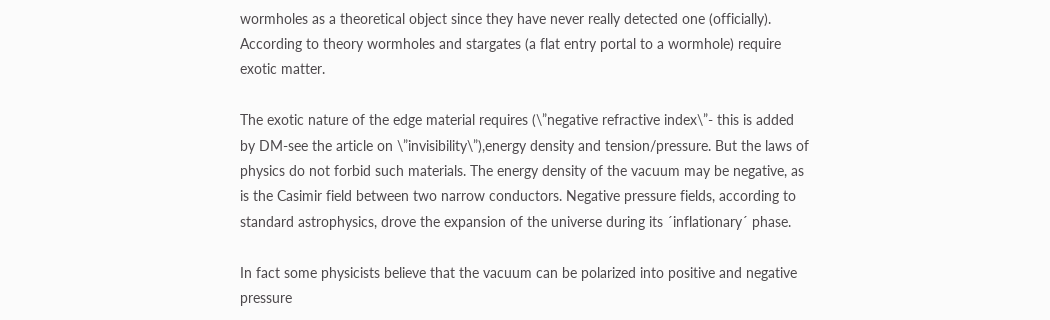wormholes as a theoretical object since they have never really detected one (officially). According to theory wormholes and stargates (a flat entry portal to a wormhole) require exotic matter.

The exotic nature of the edge material requires (\”negative refractive index\”- this is added by DM-see the article on \”invisibility\”),energy density and tension/pressure. But the laws of physics do not forbid such materials. The energy density of the vacuum may be negative, as is the Casimir field between two narrow conductors. Negative pressure fields, according to standard astrophysics, drove the expansion of the universe during its ´inflationary´ phase.

In fact some physicists believe that the vacuum can be polarized into positive and negative pressure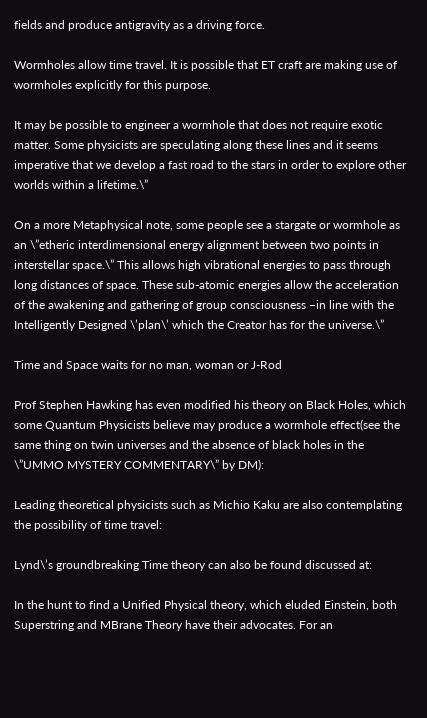fields and produce antigravity as a driving force.

Wormholes allow time travel. It is possible that ET craft are making use of wormholes explicitly for this purpose.

It may be possible to engineer a wormhole that does not require exotic matter. Some physicists are speculating along these lines and it seems imperative that we develop a fast road to the stars in order to explore other worlds within a lifetime.\”

On a more Metaphysical note, some people see a stargate or wormhole as an \”etheric interdimensional energy alignment between two points in interstellar space.\” This allows high vibrational energies to pass through long distances of space. These sub-atomic energies allow the acceleration of the awakening and gathering of group consciousness –in line with the Intelligently Designed \’plan\’ which the Creator has for the universe.\”

Time and Space waits for no man, woman or J-Rod

Prof Stephen Hawking has even modified his theory on Black Holes, which some Quantum Physicists believe may produce a wormhole effect(see the same thing on twin universes and the absence of black holes in the \”UMMO MYSTERY COMMENTARY\” by DM):

Leading theoretical physicists such as Michio Kaku are also contemplating the possibility of time travel:

Lynd\’s groundbreaking Time theory can also be found discussed at:

In the hunt to find a Unified Physical theory, which eluded Einstein, both Superstring and MBrane Theory have their advocates. For an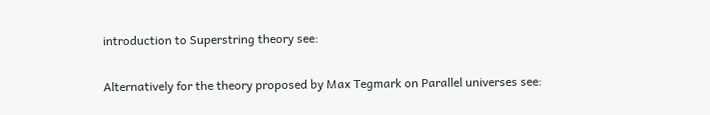introduction to Superstring theory see:

Alternatively for the theory proposed by Max Tegmark on Parallel universes see: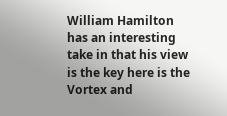William Hamilton has an interesting take in that his view is the key here is the Vortex and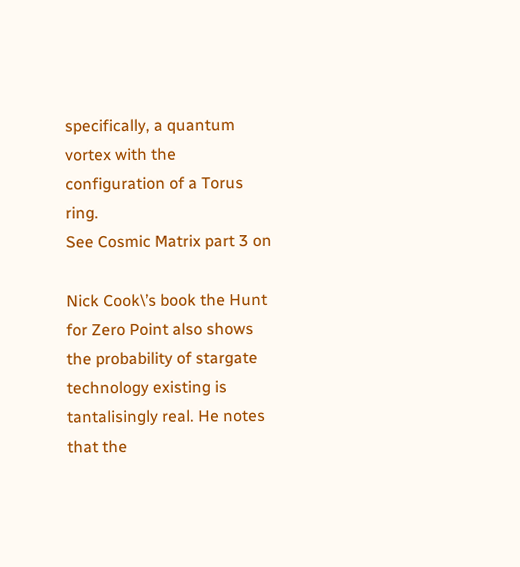specifically, a quantum vortex with the configuration of a Torus ring.
See Cosmic Matrix part 3 on

Nick Cook\’s book the Hunt for Zero Point also shows the probability of stargate technology existing is tantalisingly real. He notes that the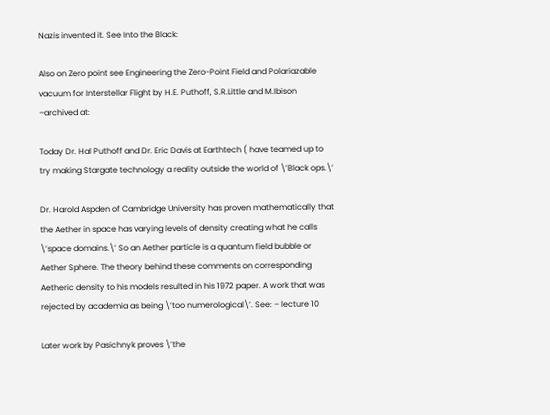Nazis invented it. See Into the Black:

Also on Zero point see Engineering the Zero-Point Field and Polariazable vacuum for Interstellar Flight by H.E. Puthoff, S.R.Little and M.Ibison –archived at:

Today Dr. Hal Puthoff and Dr. Eric Davis at Earthtech ( have teamed up to try making Stargate technology a reality outside the world of \’Black ops.\’

Dr. Harold Aspden of Cambridge University has proven mathematically that the Aether in space has varying levels of density creating what he calls \’space domains.\’ So an Aether particle is a quantum field bubble or Aether Sphere. The theory behind these comments on corresponding Aetheric density to his models resulted in his 1972 paper. A work that was rejected by academia as being \’too numerological\’. See: – lecture 10

Later work by Pasichnyk proves \’the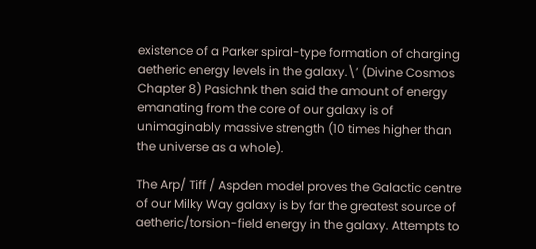existence of a Parker spiral-type formation of charging aetheric energy levels in the galaxy.\’ (Divine Cosmos Chapter 8) Pasichnk then said the amount of energy emanating from the core of our galaxy is of unimaginably massive strength (10 times higher than the universe as a whole).

The Arp/ Tiff / Aspden model proves the Galactic centre of our Milky Way galaxy is by far the greatest source of aetheric/torsion-field energy in the galaxy. Attempts to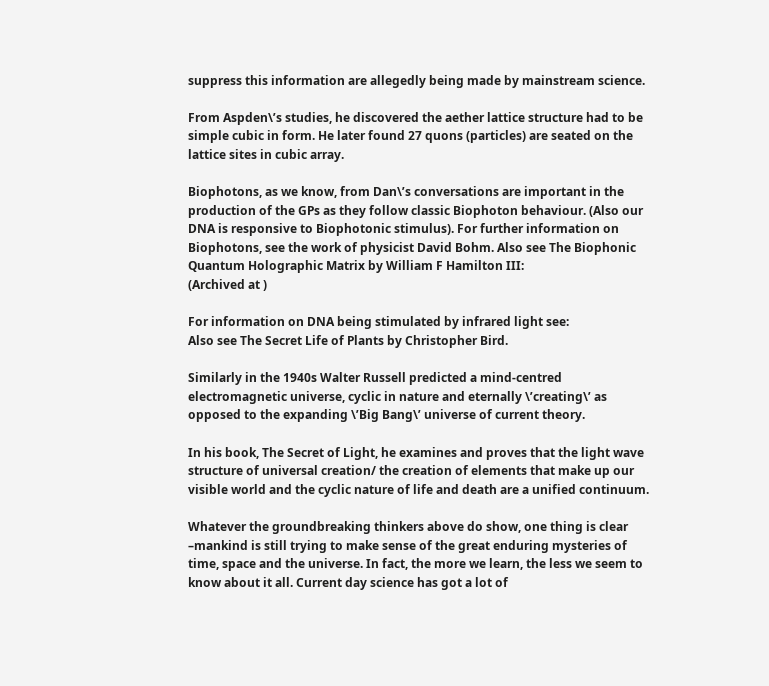suppress this information are allegedly being made by mainstream science.

From Aspden\’s studies, he discovered the aether lattice structure had to be simple cubic in form. He later found 27 quons (particles) are seated on the lattice sites in cubic array.

Biophotons, as we know, from Dan\’s conversations are important in the production of the GPs as they follow classic Biophoton behaviour. (Also our DNA is responsive to Biophotonic stimulus). For further information on Biophotons, see the work of physicist David Bohm. Also see The Biophonic Quantum Holographic Matrix by William F Hamilton III:
(Archived at )

For information on DNA being stimulated by infrared light see:
Also see The Secret Life of Plants by Christopher Bird.

Similarly in the 1940s Walter Russell predicted a mind-centred electromagnetic universe, cyclic in nature and eternally \’creating\’ as opposed to the expanding \’Big Bang\’ universe of current theory.

In his book, The Secret of Light, he examines and proves that the light wave structure of universal creation/ the creation of elements that make up our visible world and the cyclic nature of life and death are a unified continuum.

Whatever the groundbreaking thinkers above do show, one thing is clear –mankind is still trying to make sense of the great enduring mysteries of time, space and the universe. In fact, the more we learn, the less we seem to know about it all. Current day science has got a lot of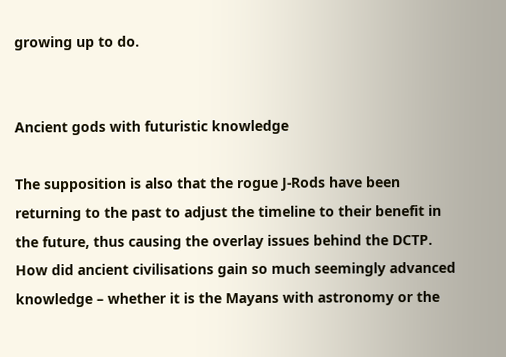growing up to do.


Ancient gods with futuristic knowledge

The supposition is also that the rogue J-Rods have been returning to the past to adjust the timeline to their benefit in the future, thus causing the overlay issues behind the DCTP. How did ancient civilisations gain so much seemingly advanced knowledge – whether it is the Mayans with astronomy or the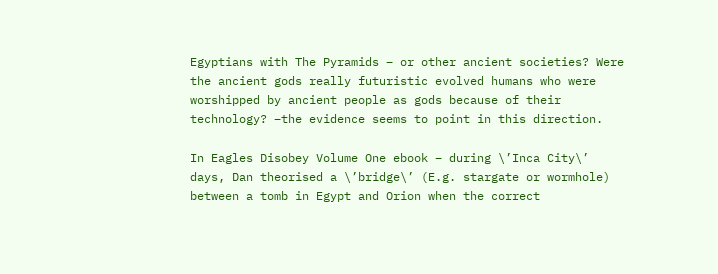Egyptians with The Pyramids – or other ancient societies? Were the ancient gods really futuristic evolved humans who were worshipped by ancient people as gods because of their technology? –the evidence seems to point in this direction.

In Eagles Disobey Volume One ebook – during \’Inca City\’ days, Dan theorised a \’bridge\’ (E.g. stargate or wormhole) between a tomb in Egypt and Orion when the correct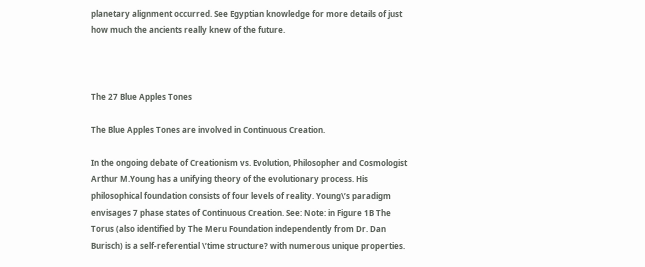planetary alignment occurred. See Egyptian knowledge for more details of just how much the ancients really knew of the future.



The 27 Blue Apples Tones

The Blue Apples Tones are involved in Continuous Creation.

In the ongoing debate of Creationism vs. Evolution, Philosopher and Cosmologist Arthur M.Young has a unifying theory of the evolutionary process. His philosophical foundation consists of four levels of reality. Young\’s paradigm envisages 7 phase states of Continuous Creation. See: Note: in Figure 1B The Torus (also identified by The Meru Foundation independently from Dr. Dan Burisch) is a self-referential \’time structure? with numerous unique properties.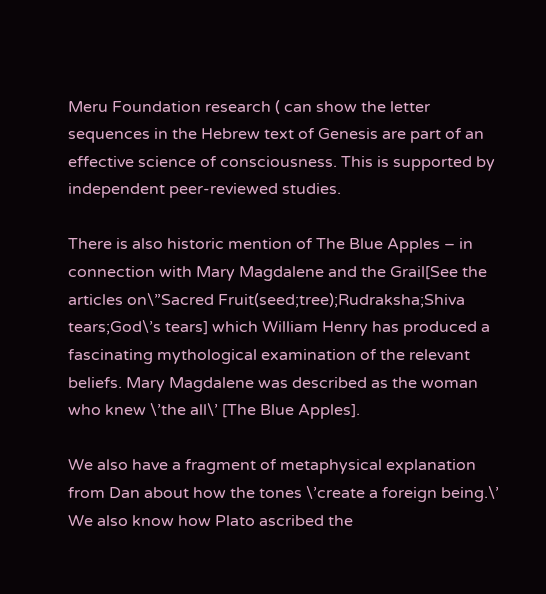Meru Foundation research ( can show the letter sequences in the Hebrew text of Genesis are part of an effective science of consciousness. This is supported by independent peer-reviewed studies.

There is also historic mention of The Blue Apples – in connection with Mary Magdalene and the Grail[See the articles on\”Sacred Fruit(seed;tree);Rudraksha;Shiva tears;God\’s tears] which William Henry has produced a fascinating mythological examination of the relevant beliefs. Mary Magdalene was described as the woman who knew \’the all\’ [The Blue Apples].

We also have a fragment of metaphysical explanation from Dan about how the tones \’create a foreign being.\’ We also know how Plato ascribed the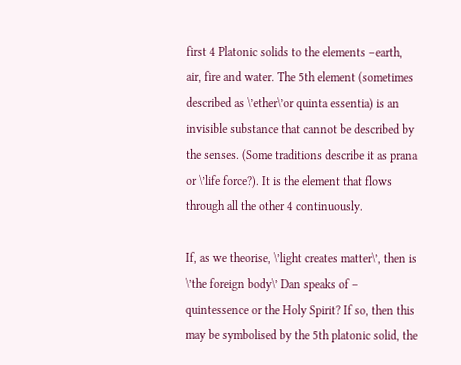first 4 Platonic solids to the elements –earth, air, fire and water. The 5th element (sometimes described as \’ether\’or quinta essentia) is an invisible substance that cannot be described by the senses. (Some traditions describe it as prana or \’life force?). It is the element that flows through all the other 4 continuously.

If, as we theorise, \’light creates matter\’, then is \’the foreign body\’ Dan speaks of – quintessence or the Holy Spirit? If so, then this may be symbolised by the 5th platonic solid, the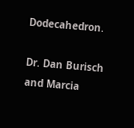Dodecahedron.

Dr. Dan Burisch and Marcia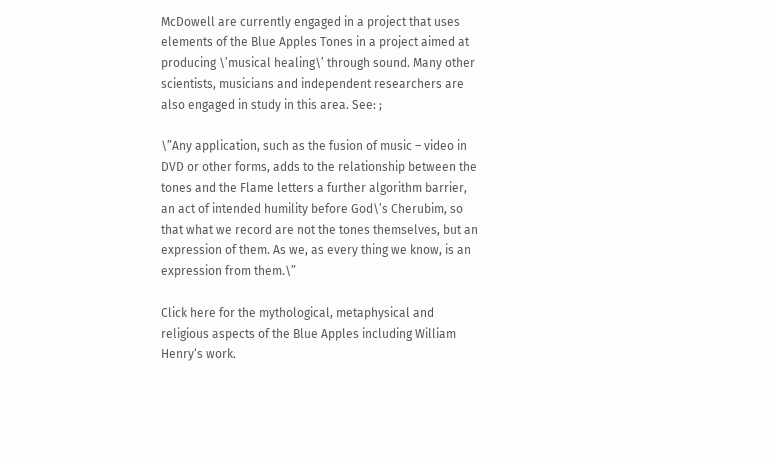McDowell are currently engaged in a project that uses elements of the Blue Apples Tones in a project aimed at producing \’musical healing\’ through sound. Many other scientists, musicians and independent researchers are also engaged in study in this area. See: ;

\”Any application, such as the fusion of music – video in DVD or other forms, adds to the relationship between the tones and the Flame letters a further algorithm barrier, an act of intended humility before God\’s Cherubim, so that what we record are not the tones themselves, but an expression of them. As we, as every thing we know, is an expression from them.\”

Click here for the mythological, metaphysical and religious aspects of the Blue Apples including William Henry‘s work.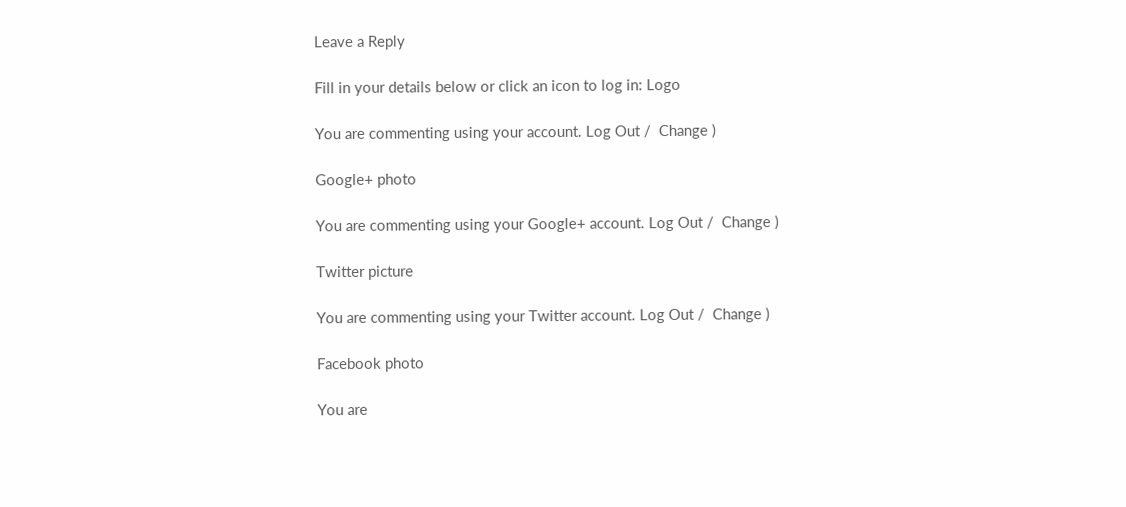Leave a Reply

Fill in your details below or click an icon to log in: Logo

You are commenting using your account. Log Out /  Change )

Google+ photo

You are commenting using your Google+ account. Log Out /  Change )

Twitter picture

You are commenting using your Twitter account. Log Out /  Change )

Facebook photo

You are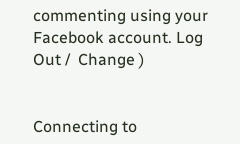commenting using your Facebook account. Log Out /  Change )


Connecting to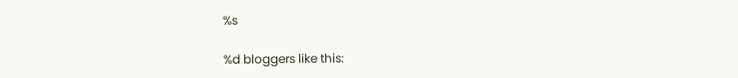%s

%d bloggers like this: